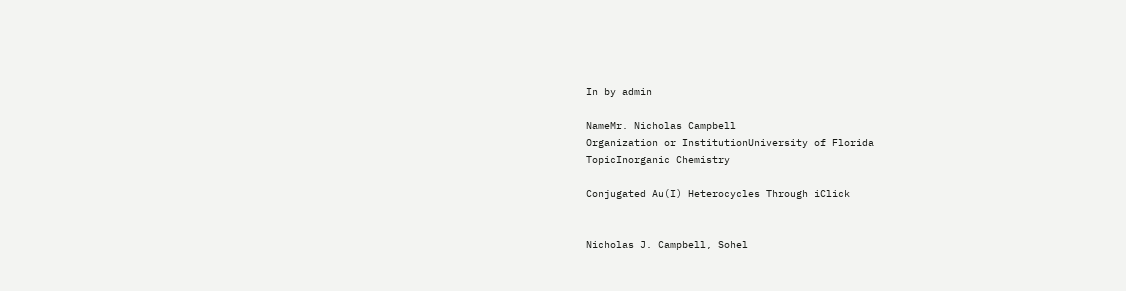In by admin

NameMr. Nicholas Campbell
Organization or InstitutionUniversity of Florida
TopicInorganic Chemistry

Conjugated Au(I) Heterocycles Through iClick


Nicholas J. Campbell, Sohel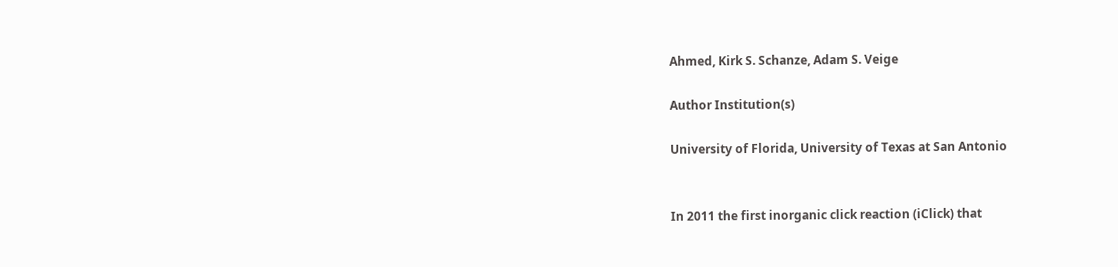Ahmed, Kirk S. Schanze, Adam S. Veige

Author Institution(s)

University of Florida, University of Texas at San Antonio


In 2011 the first inorganic click reaction (iClick) that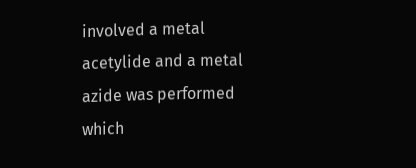involved a metal acetylide and a metal azide was performed which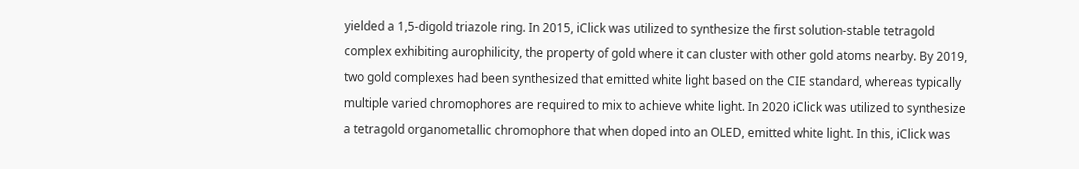yielded a 1,5-digold triazole ring. In 2015, iClick was utilized to synthesize the first solution-stable tetragold complex exhibiting aurophilicity, the property of gold where it can cluster with other gold atoms nearby. By 2019, two gold complexes had been synthesized that emitted white light based on the CIE standard, whereas typically multiple varied chromophores are required to mix to achieve white light. In 2020 iClick was utilized to synthesize a tetragold organometallic chromophore that when doped into an OLED, emitted white light. In this, iClick was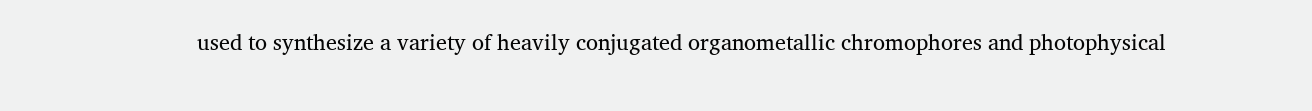used to synthesize a variety of heavily conjugated organometallic chromophores and photophysical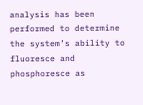analysis has been performed to determine the system’s ability to fluoresce and phosphoresce as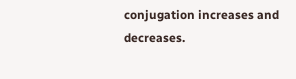conjugation increases and decreases.